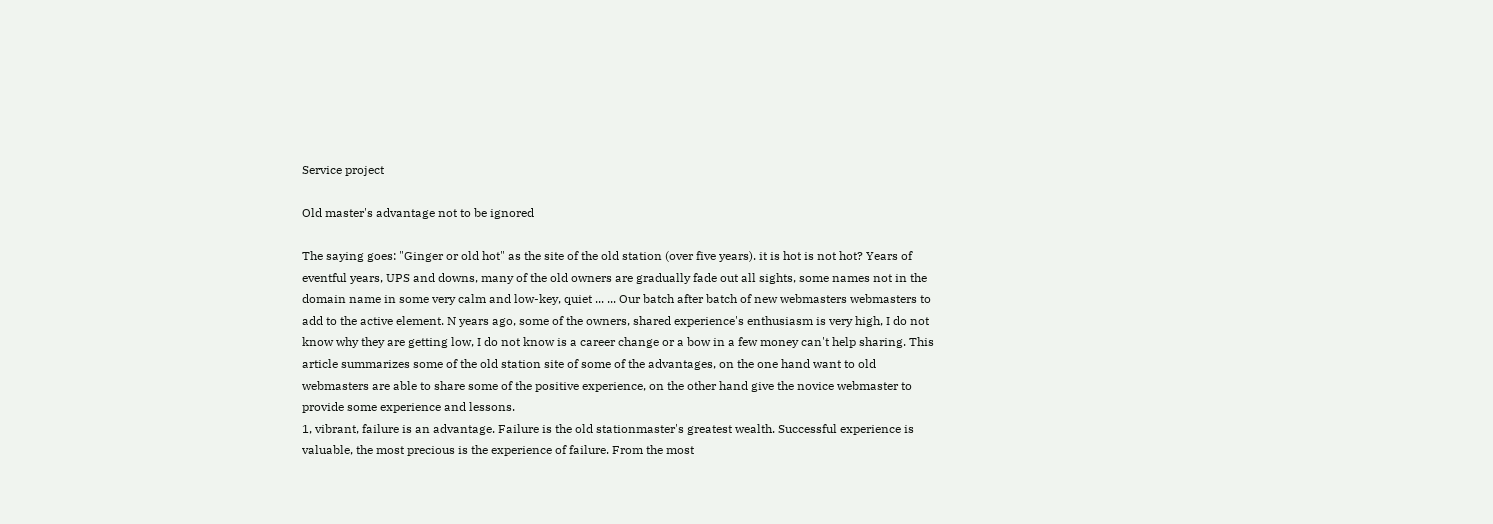Service project

Old master's advantage not to be ignored

The saying goes: "Ginger or old hot" as the site of the old station (over five years). it is hot is not hot? Years of eventful years, UPS and downs, many of the old owners are gradually fade out all sights, some names not in the domain name in some very calm and low-key, quiet ... ... Our batch after batch of new webmasters webmasters to add to the active element. N years ago, some of the owners, shared experience's enthusiasm is very high, I do not know why they are getting low, I do not know is a career change or a bow in a few money can't help sharing. This article summarizes some of the old station site of some of the advantages, on the one hand want to old webmasters are able to share some of the positive experience, on the other hand give the novice webmaster to provide some experience and lessons.
1, vibrant, failure is an advantage. Failure is the old stationmaster's greatest wealth. Successful experience is valuable, the most precious is the experience of failure. From the most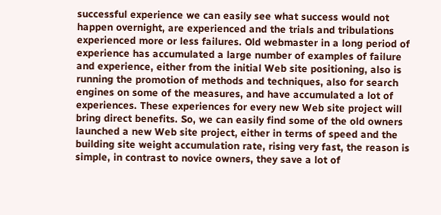successful experience we can easily see what success would not happen overnight, are experienced and the trials and tribulations experienced more or less failures. Old webmaster in a long period of experience has accumulated a large number of examples of failure and experience, either from the initial Web site positioning, also is running the promotion of methods and techniques, also for search engines on some of the measures, and have accumulated a lot of experiences. These experiences for every new Web site project will bring direct benefits. So, we can easily find some of the old owners launched a new Web site project, either in terms of speed and the building site weight accumulation rate, rising very fast, the reason is simple, in contrast to novice owners, they save a lot of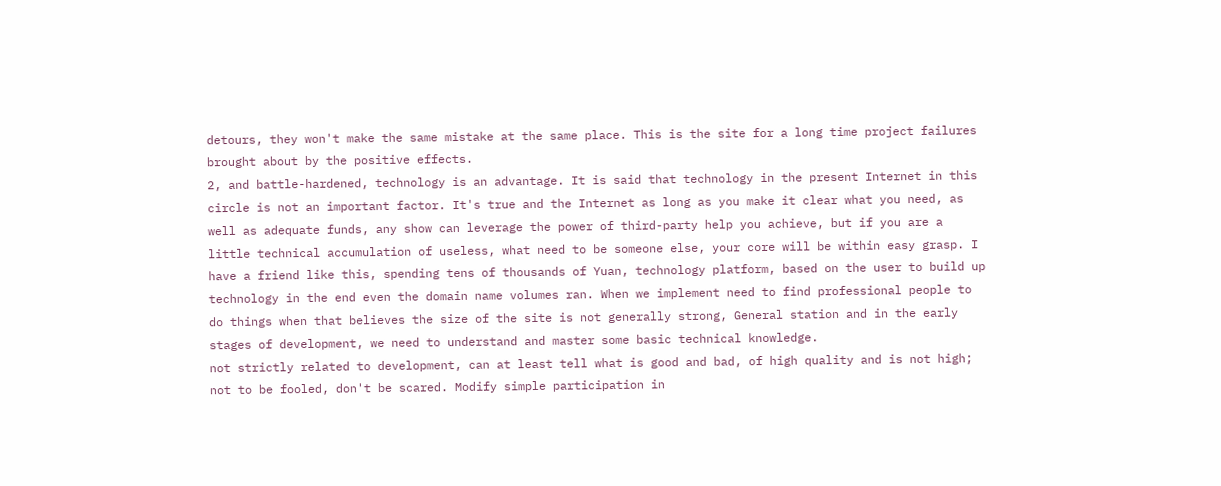detours, they won't make the same mistake at the same place. This is the site for a long time project failures brought about by the positive effects.
2, and battle-hardened, technology is an advantage. It is said that technology in the present Internet in this circle is not an important factor. It's true and the Internet as long as you make it clear what you need, as well as adequate funds, any show can leverage the power of third-party help you achieve, but if you are a little technical accumulation of useless, what need to be someone else, your core will be within easy grasp. I have a friend like this, spending tens of thousands of Yuan, technology platform, based on the user to build up technology in the end even the domain name volumes ran. When we implement need to find professional people to do things when that believes the size of the site is not generally strong, General station and in the early stages of development, we need to understand and master some basic technical knowledge.
not strictly related to development, can at least tell what is good and bad, of high quality and is not high; not to be fooled, don't be scared. Modify simple participation in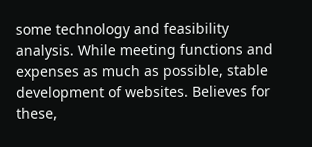some technology and feasibility analysis. While meeting functions and expenses as much as possible, stable development of websites. Believes for these,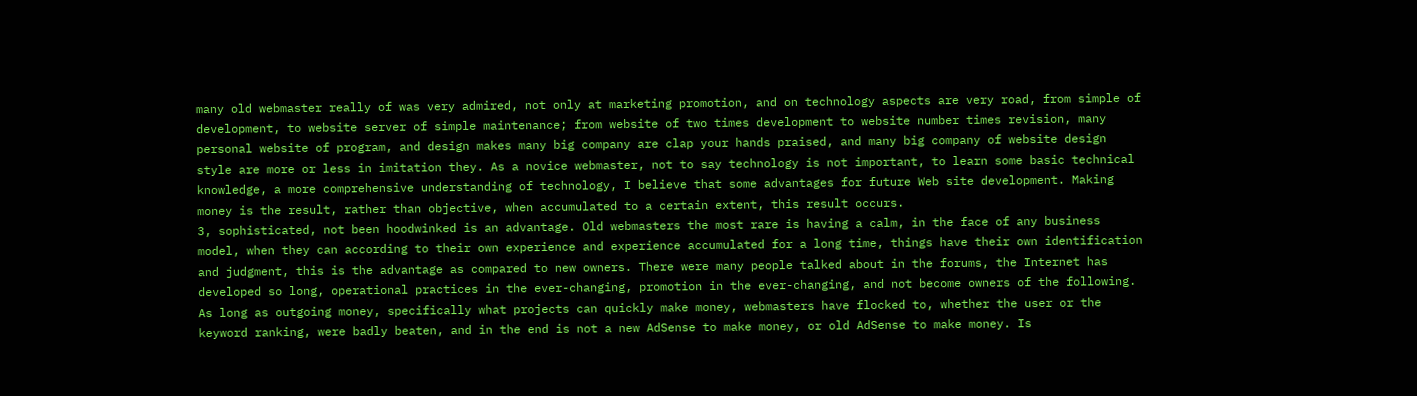many old webmaster really of was very admired, not only at marketing promotion, and on technology aspects are very road, from simple of development, to website server of simple maintenance; from website of two times development to website number times revision, many personal website of program, and design makes many big company are clap your hands praised, and many big company of website design style are more or less in imitation they. As a novice webmaster, not to say technology is not important, to learn some basic technical knowledge, a more comprehensive understanding of technology, I believe that some advantages for future Web site development. Making money is the result, rather than objective, when accumulated to a certain extent, this result occurs.
3, sophisticated, not been hoodwinked is an advantage. Old webmasters the most rare is having a calm, in the face of any business model, when they can according to their own experience and experience accumulated for a long time, things have their own identification and judgment, this is the advantage as compared to new owners. There were many people talked about in the forums, the Internet has developed so long, operational practices in the ever-changing, promotion in the ever-changing, and not become owners of the following. As long as outgoing money, specifically what projects can quickly make money, webmasters have flocked to, whether the user or the keyword ranking, were badly beaten, and in the end is not a new AdSense to make money, or old AdSense to make money. Is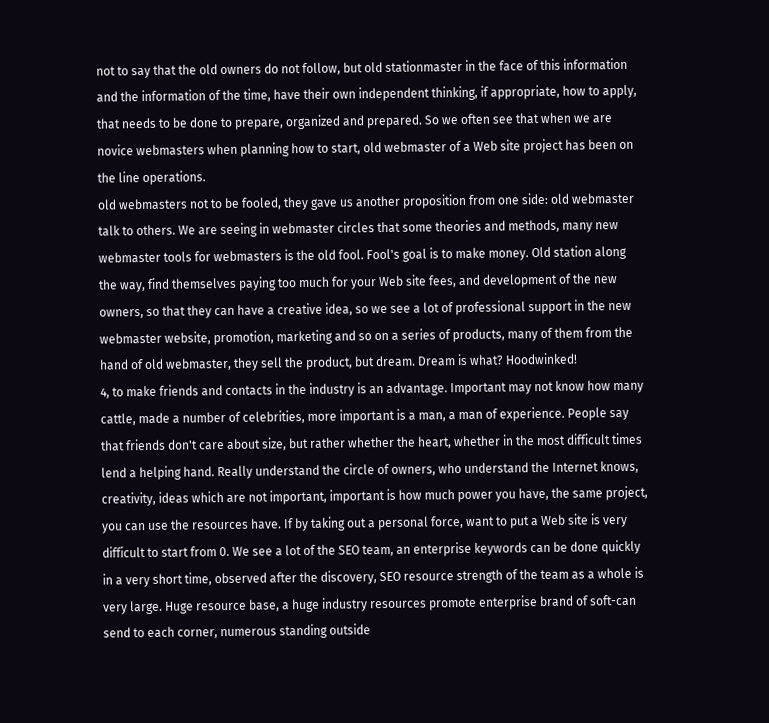not to say that the old owners do not follow, but old stationmaster in the face of this information and the information of the time, have their own independent thinking, if appropriate, how to apply, that needs to be done to prepare, organized and prepared. So we often see that when we are novice webmasters when planning how to start, old webmaster of a Web site project has been on the line operations.
old webmasters not to be fooled, they gave us another proposition from one side: old webmaster talk to others. We are seeing in webmaster circles that some theories and methods, many new webmaster tools for webmasters is the old fool. Fool's goal is to make money. Old station along the way, find themselves paying too much for your Web site fees, and development of the new owners, so that they can have a creative idea, so we see a lot of professional support in the new webmaster website, promotion, marketing and so on a series of products, many of them from the hand of old webmaster, they sell the product, but dream. Dream is what? Hoodwinked!
4, to make friends and contacts in the industry is an advantage. Important may not know how many cattle, made a number of celebrities, more important is a man, a man of experience. People say that friends don't care about size, but rather whether the heart, whether in the most difficult times lend a helping hand. Really understand the circle of owners, who understand the Internet knows, creativity, ideas which are not important, important is how much power you have, the same project, you can use the resources have. If by taking out a personal force, want to put a Web site is very difficult to start from 0. We see a lot of the SEO team, an enterprise keywords can be done quickly in a very short time, observed after the discovery, SEO resource strength of the team as a whole is very large. Huge resource base, a huge industry resources promote enterprise brand of soft-can send to each corner, numerous standing outside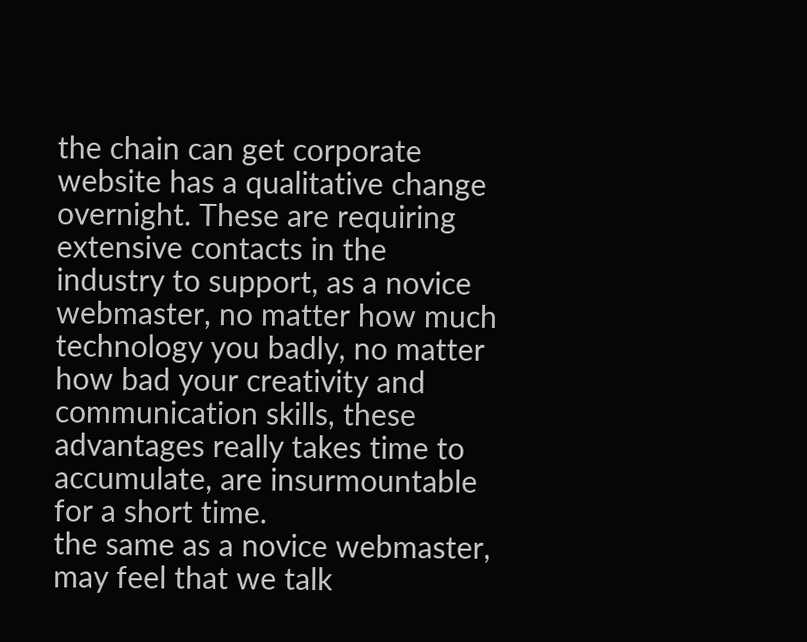the chain can get corporate website has a qualitative change overnight. These are requiring extensive contacts in the industry to support, as a novice webmaster, no matter how much technology you badly, no matter how bad your creativity and communication skills, these advantages really takes time to accumulate, are insurmountable for a short time.
the same as a novice webmaster, may feel that we talk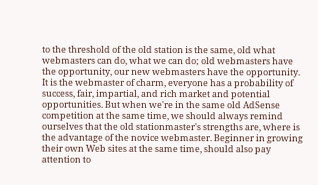to the threshold of the old station is the same, old what webmasters can do, what we can do; old webmasters have the opportunity, our new webmasters have the opportunity. It is the webmaster of charm, everyone has a probability of success, fair, impartial, and rich market and potential opportunities. But when we're in the same old AdSense competition at the same time, we should always remind ourselves that the old stationmaster's strengths are, where is the advantage of the novice webmaster. Beginner in growing their own Web sites at the same time, should also pay attention to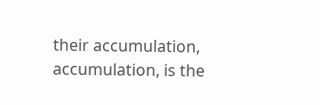their accumulation, accumulation, is the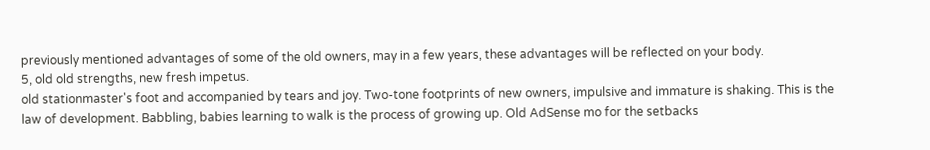previously mentioned advantages of some of the old owners, may in a few years, these advantages will be reflected on your body.
5, old old strengths, new fresh impetus.
old stationmaster's foot and accompanied by tears and joy. Two-tone footprints of new owners, impulsive and immature is shaking. This is the law of development. Babbling, babies learning to walk is the process of growing up. Old AdSense mo for the setbacks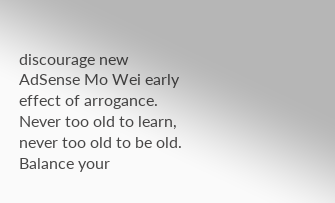discourage new AdSense Mo Wei early effect of arrogance. Never too old to learn, never too old to be old. Balance your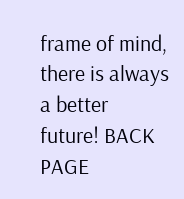frame of mind, there is always a better future! BACK PAGE